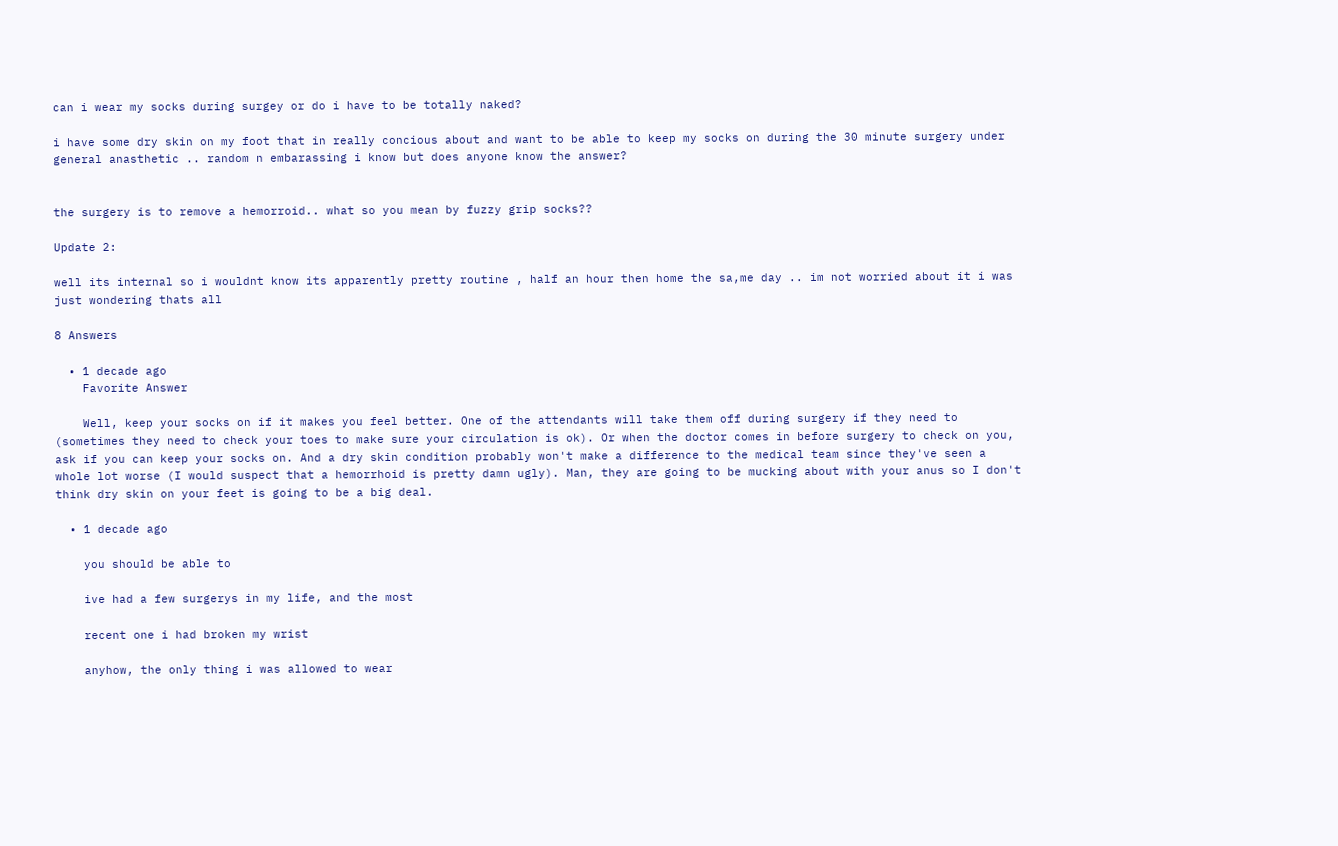can i wear my socks during surgey or do i have to be totally naked?

i have some dry skin on my foot that in really concious about and want to be able to keep my socks on during the 30 minute surgery under general anasthetic .. random n embarassing i know but does anyone know the answer?


the surgery is to remove a hemorroid.. what so you mean by fuzzy grip socks??

Update 2:

well its internal so i wouldnt know its apparently pretty routine , half an hour then home the sa,me day .. im not worried about it i was just wondering thats all

8 Answers

  • 1 decade ago
    Favorite Answer

    Well, keep your socks on if it makes you feel better. One of the attendants will take them off during surgery if they need to (sometimes they need to check your toes to make sure your circulation is ok). Or when the doctor comes in before surgery to check on you, ask if you can keep your socks on. And a dry skin condition probably won't make a difference to the medical team since they've seen a whole lot worse (I would suspect that a hemorrhoid is pretty damn ugly). Man, they are going to be mucking about with your anus so I don't think dry skin on your feet is going to be a big deal.

  • 1 decade ago

    you should be able to

    ive had a few surgerys in my life, and the most

    recent one i had broken my wrist

    anyhow, the only thing i was allowed to wear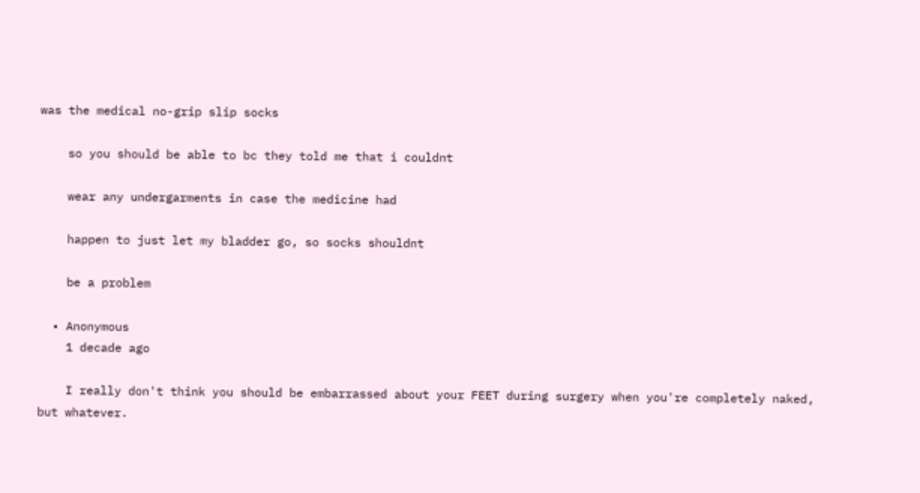was the medical no-grip slip socks

    so you should be able to bc they told me that i couldnt

    wear any undergarments in case the medicine had

    happen to just let my bladder go, so socks shouldnt

    be a problem

  • Anonymous
    1 decade ago

    I really don't think you should be embarrassed about your FEET during surgery when you're completely naked, but whatever.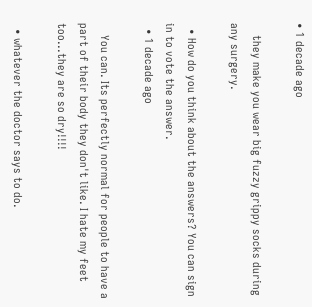• 1 decade ago

    they make you wear big fuzzy grippy socks during any surgery.

  • How do you think about the answers? You can sign in to vote the answer.
  • 1 decade ago

    You can. Its perfectly normal for people to have a part of their body they don't like. I hate my feet too...they are so dry!!!!

  • whatever the doctor says to do.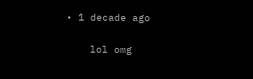• 1 decade ago

    lol omg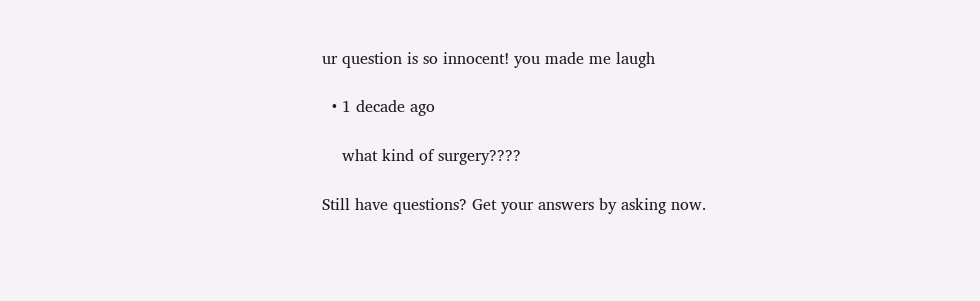ur question is so innocent! you made me laugh

  • 1 decade ago

    what kind of surgery????

Still have questions? Get your answers by asking now.